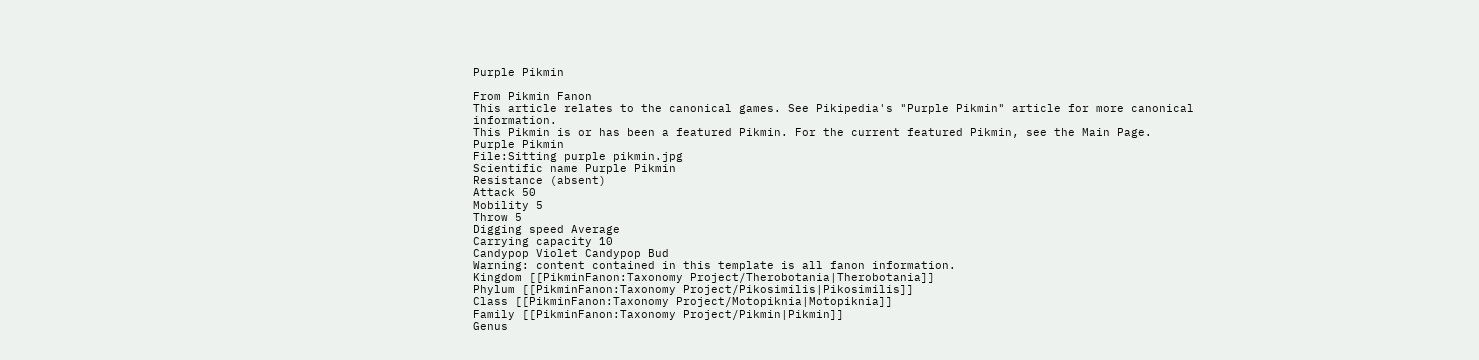Purple Pikmin

From Pikmin Fanon
This article relates to the canonical games. See Pikipedia's "Purple Pikmin" article for more canonical information.
This Pikmin is or has been a featured Pikmin. For the current featured Pikmin, see the Main Page.
Purple Pikmin
File:Sitting purple pikmin.jpg
Scientific name Purple Pikmin
Resistance (absent)
Attack 50
Mobility 5
Throw 5
Digging speed Average
Carrying capacity 10
Candypop Violet Candypop Bud
Warning: content contained in this template is all fanon information.
Kingdom [[PikminFanon:Taxonomy Project/Therobotania|Therobotania]]
Phylum [[PikminFanon:Taxonomy Project/Pikosimilis|Pikosimilis]]
Class [[PikminFanon:Taxonomy Project/Motopiknia|Motopiknia]]
Family [[PikminFanon:Taxonomy Project/Pikmin|Pikmin]]
Genus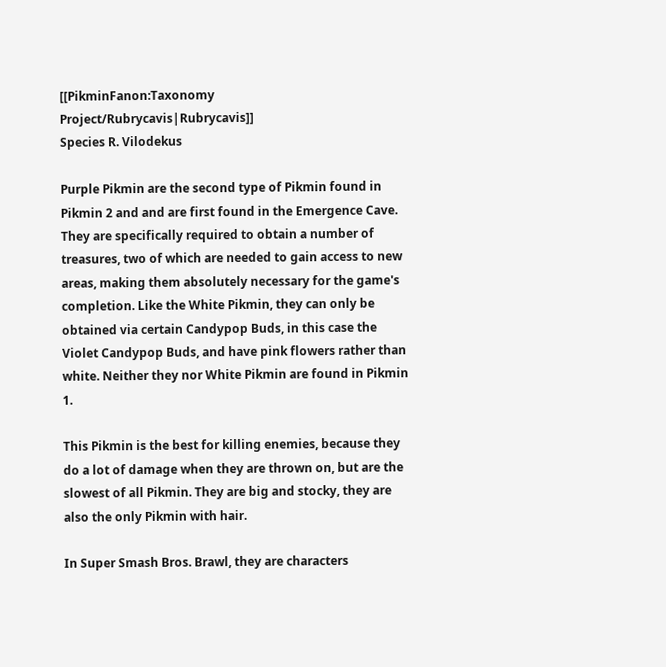[[PikminFanon:Taxonomy Project/Rubrycavis|Rubrycavis]]
Species R. Vilodekus

Purple Pikmin are the second type of Pikmin found in Pikmin 2 and and are first found in the Emergence Cave. They are specifically required to obtain a number of treasures, two of which are needed to gain access to new areas, making them absolutely necessary for the game's completion. Like the White Pikmin, they can only be obtained via certain Candypop Buds, in this case the Violet Candypop Buds, and have pink flowers rather than white. Neither they nor White Pikmin are found in Pikmin 1.

This Pikmin is the best for killing enemies, because they do a lot of damage when they are thrown on, but are the slowest of all Pikmin. They are big and stocky, they are also the only Pikmin with hair.

In Super Smash Bros. Brawl, they are characters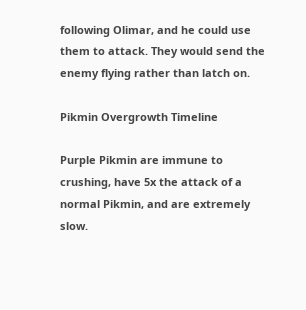following Olimar, and he could use them to attack. They would send the enemy flying rather than latch on.

Pikmin Overgrowth Timeline

Purple Pikmin are immune to crushing, have 5x the attack of a normal Pikmin, and are extremely slow.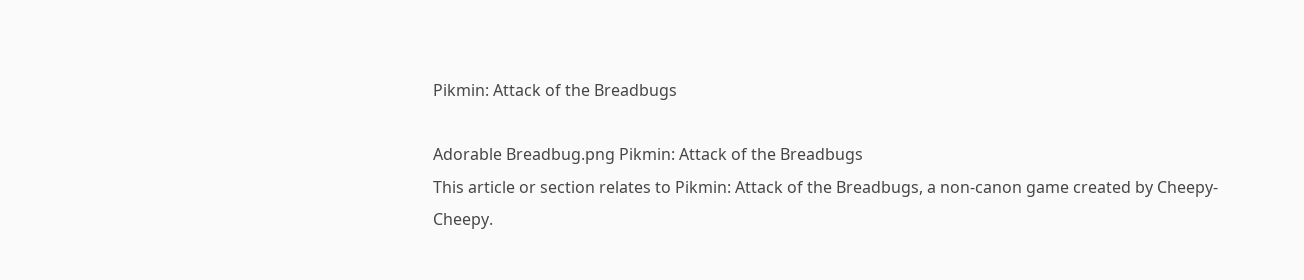Pikmin: Attack of the Breadbugs

Adorable Breadbug.png Pikmin: Attack of the Breadbugs
This article or section relates to Pikmin: Attack of the Breadbugs, a non-canon game created by Cheepy-Cheepy.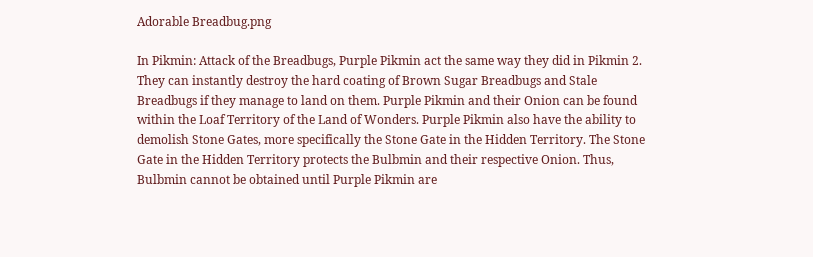Adorable Breadbug.png

In Pikmin: Attack of the Breadbugs, Purple Pikmin act the same way they did in Pikmin 2. They can instantly destroy the hard coating of Brown Sugar Breadbugs and Stale Breadbugs if they manage to land on them. Purple Pikmin and their Onion can be found within the Loaf Territory of the Land of Wonders. Purple Pikmin also have the ability to demolish Stone Gates, more specifically the Stone Gate in the Hidden Territory. The Stone Gate in the Hidden Territory protects the Bulbmin and their respective Onion. Thus, Bulbmin cannot be obtained until Purple Pikmin are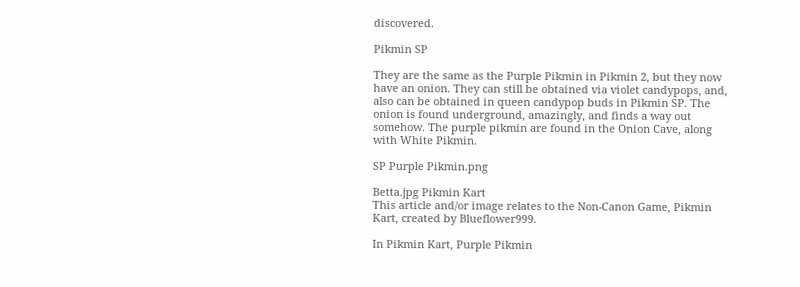discovered.

Pikmin SP

They are the same as the Purple Pikmin in Pikmin 2, but they now have an onion. They can still be obtained via violet candypops, and, also can be obtained in queen candypop buds in Pikmin SP. The onion is found underground, amazingly, and finds a way out somehow. The purple pikmin are found in the Onion Cave, along with White Pikmin.

SP Purple Pikmin.png

Betta.jpg Pikmin Kart
This article and/or image relates to the Non-Canon Game, Pikmin Kart, created by Blueflower999.

In Pikmin Kart, Purple Pikmin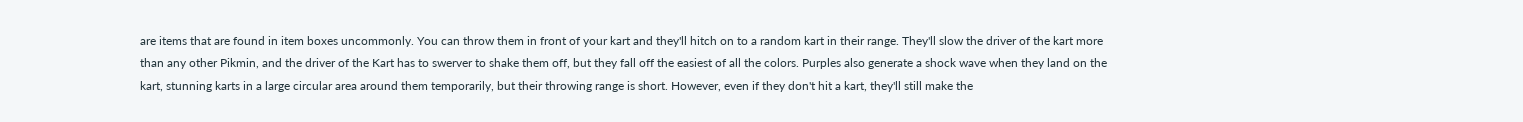are items that are found in item boxes uncommonly. You can throw them in front of your kart and they'll hitch on to a random kart in their range. They'll slow the driver of the kart more than any other Pikmin, and the driver of the Kart has to swerver to shake them off, but they fall off the easiest of all the colors. Purples also generate a shock wave when they land on the kart, stunning karts in a large circular area around them temporarily, but their throwing range is short. However, even if they don't hit a kart, they'll still make the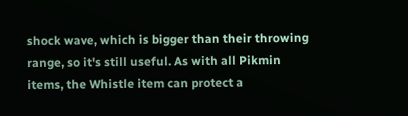shock wave, which is bigger than their throwing range, so it's still useful. As with all Pikmin items, the Whistle item can protect a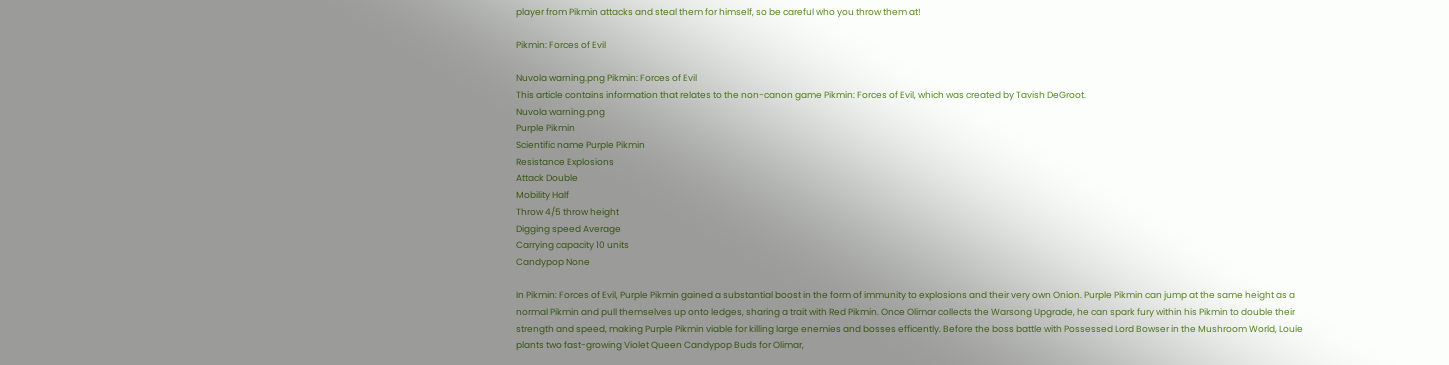player from Pikmin attacks and steal them for himself, so be careful who you throw them at!

Pikmin: Forces of Evil

Nuvola warning.png Pikmin: Forces of Evil
This article contains information that relates to the non-canon game Pikmin: Forces of Evil, which was created by Tavish DeGroot.
Nuvola warning.png
Purple Pikmin
Scientific name Purple Pikmin
Resistance Explosions
Attack Double
Mobility Half
Throw 4/5 throw height
Digging speed Average
Carrying capacity 10 units
Candypop None

In Pikmin: Forces of Evil, Purple Pikmin gained a substantial boost in the form of immunity to explosions and their very own Onion. Purple Pikmin can jump at the same height as a normal Pikmin and pull themselves up onto ledges, sharing a trait with Red Pikmin. Once Olimar collects the Warsong Upgrade, he can spark fury within his Pikmin to double their strength and speed, making Purple Pikmin viable for killing large enemies and bosses efficently. Before the boss battle with Possessed Lord Bowser in the Mushroom World, Louie plants two fast-growing Violet Queen Candypop Buds for Olimar,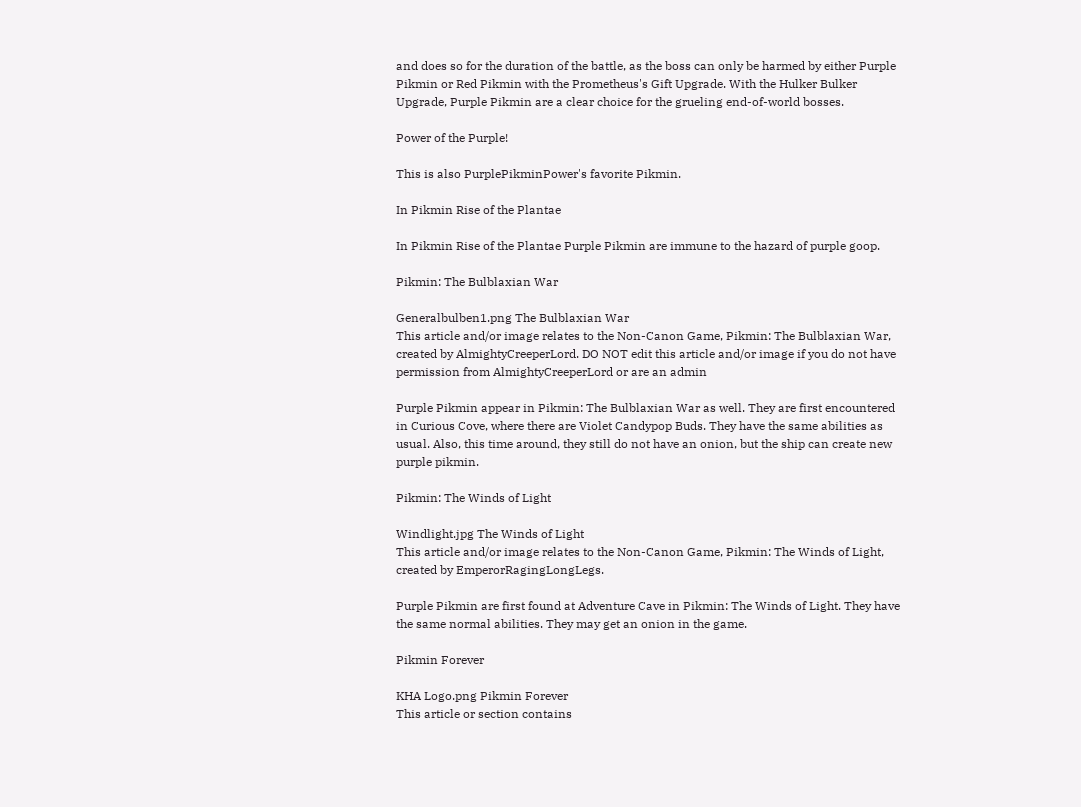and does so for the duration of the battle, as the boss can only be harmed by either Purple Pikmin or Red Pikmin with the Prometheus's Gift Upgrade. With the Hulker Bulker Upgrade, Purple Pikmin are a clear choice for the grueling end-of-world bosses.

Power of the Purple!

This is also PurplePikminPower's favorite Pikmin.

In Pikmin Rise of the Plantae

In Pikmin Rise of the Plantae Purple Pikmin are immune to the hazard of purple goop.

Pikmin: The Bulblaxian War

Generalbulben1.png The Bulblaxian War
This article and/or image relates to the Non-Canon Game, Pikmin: The Bulblaxian War, created by AlmightyCreeperLord. DO NOT edit this article and/or image if you do not have permission from AlmightyCreeperLord or are an admin

Purple Pikmin appear in Pikmin: The Bulblaxian War as well. They are first encountered in Curious Cove, where there are Violet Candypop Buds. They have the same abilities as usual. Also, this time around, they still do not have an onion, but the ship can create new purple pikmin.

Pikmin: The Winds of Light

Windlight.jpg The Winds of Light
This article and/or image relates to the Non-Canon Game, Pikmin: The Winds of Light, created by EmperorRagingLongLegs.

Purple Pikmin are first found at Adventure Cave in Pikmin: The Winds of Light. They have the same normal abilities. They may get an onion in the game.

Pikmin Forever

KHA Logo.png Pikmin Forever
This article or section contains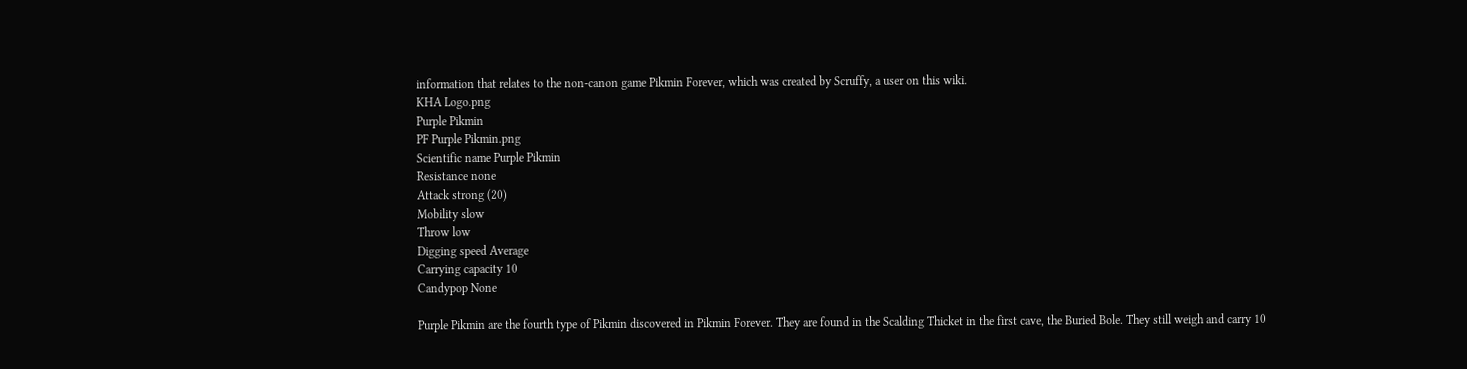information that relates to the non-canon game Pikmin Forever, which was created by Scruffy, a user on this wiki.
KHA Logo.png
Purple Pikmin
PF Purple Pikmin.png
Scientific name Purple Pikmin
Resistance none
Attack strong (20)
Mobility slow
Throw low
Digging speed Average
Carrying capacity 10
Candypop None

Purple Pikmin are the fourth type of Pikmin discovered in Pikmin Forever. They are found in the Scalding Thicket in the first cave, the Buried Bole. They still weigh and carry 10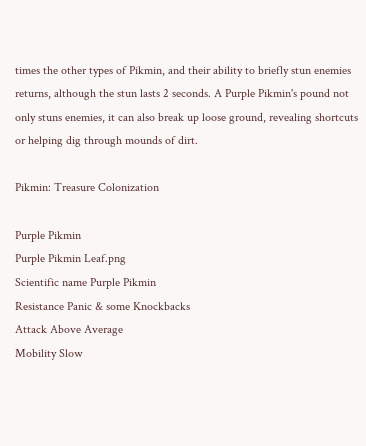times the other types of Pikmin, and their ability to briefly stun enemies returns, although the stun lasts 2 seconds. A Purple Pikmin's pound not only stuns enemies, it can also break up loose ground, revealing shortcuts or helping dig through mounds of dirt.

Pikmin: Treasure Colonization

Purple Pikmin
Purple Pikmin Leaf.png
Scientific name Purple Pikmin
Resistance Panic & some Knockbacks
Attack Above Average
Mobility Slow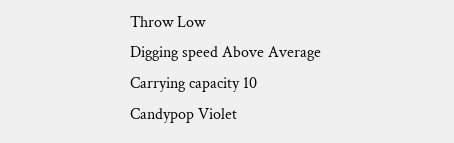Throw Low
Digging speed Above Average
Carrying capacity 10
Candypop Violet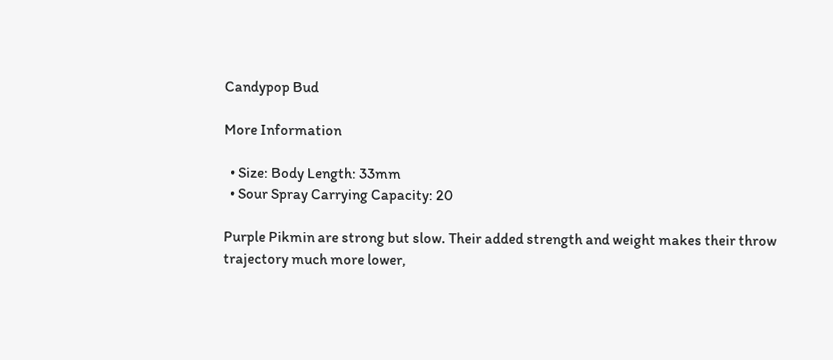Candypop Bud

More Information

  • Size: Body Length: 33mm
  • Sour Spray Carrying Capacity: 20

Purple Pikmin are strong but slow. Their added strength and weight makes their throw trajectory much more lower,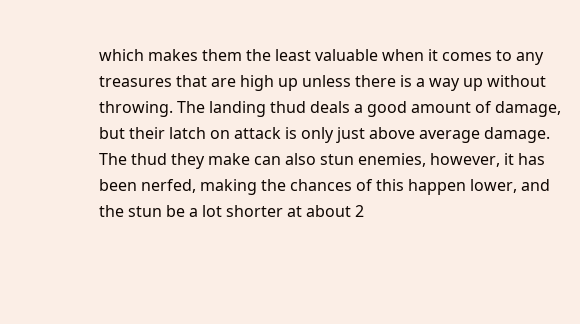which makes them the least valuable when it comes to any treasures that are high up unless there is a way up without throwing. The landing thud deals a good amount of damage, but their latch on attack is only just above average damage. The thud they make can also stun enemies, however, it has been nerfed, making the chances of this happen lower, and the stun be a lot shorter at about 2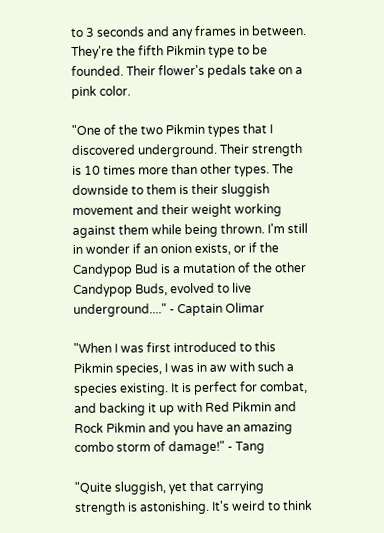to 3 seconds and any frames in between. They're the fifth Pikmin type to be founded. Their flower's pedals take on a pink color.

"One of the two Pikmin types that I discovered underground. Their strength is 10 times more than other types. The downside to them is their sluggish movement and their weight working against them while being thrown. I'm still in wonder if an onion exists, or if the Candypop Bud is a mutation of the other Candypop Buds, evolved to live underground...." - Captain Olimar

"When I was first introduced to this Pikmin species, I was in aw with such a species existing. It is perfect for combat, and backing it up with Red Pikmin and Rock Pikmin and you have an amazing combo storm of damage!" - Tang

"Quite sluggish, yet that carrying strength is astonishing. It's weird to think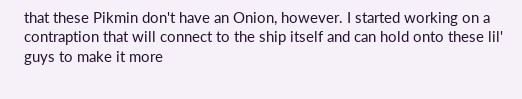that these Pikmin don't have an Onion, however. I started working on a contraption that will connect to the ship itself and can hold onto these lil' guys to make it more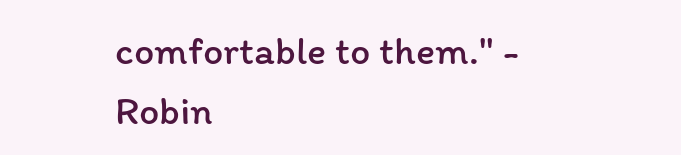comfortable to them." - Robin